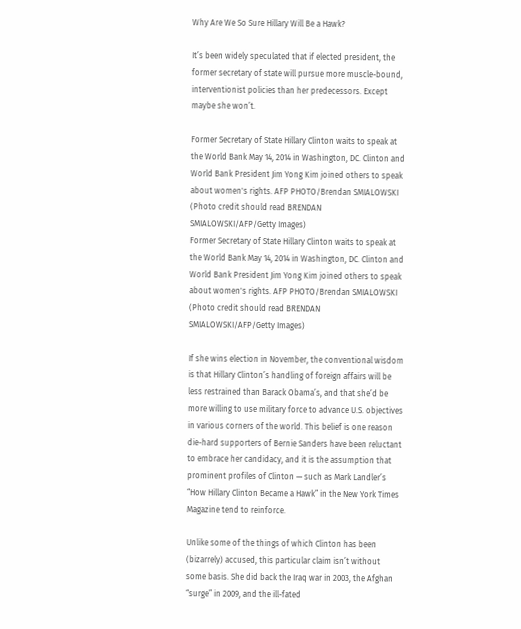Why Are We So Sure Hillary Will Be a Hawk?

It’s been widely speculated that if elected president, the former secretary of state will pursue more muscle-bound, interventionist policies than her predecessors. Except maybe she won’t.

Former Secretary of State Hillary Clinton waits to speak at the World Bank May 14, 2014 in Washington, DC. Clinton and World Bank President Jim Yong Kim joined others to speak about women's rights. AFP PHOTO/Brendan SMIALOWSKI        (Photo credit should read BRENDAN SMIALOWSKI/AFP/Getty Images)
Former Secretary of State Hillary Clinton waits to speak at the World Bank May 14, 2014 in Washington, DC. Clinton and World Bank President Jim Yong Kim joined others to speak about women's rights. AFP PHOTO/Brendan SMIALOWSKI (Photo credit should read BRENDAN SMIALOWSKI/AFP/Getty Images)

If she wins election in November, the conventional wisdom is that Hillary Clinton’s handling of foreign affairs will be less restrained than Barack Obama’s, and that she’d be more willing to use military force to advance U.S. objectives in various corners of the world. This belief is one reason die-hard supporters of Bernie Sanders have been reluctant to embrace her candidacy, and it is the assumption that prominent profiles of Clinton — such as Mark Landler’s “How Hillary Clinton Became a Hawk” in the New York Times Magazine tend to reinforce.

Unlike some of the things of which Clinton has been (bizarrely) accused, this particular claim isn’t without some basis. She did back the Iraq war in 2003, the Afghan “surge” in 2009, and the ill-fated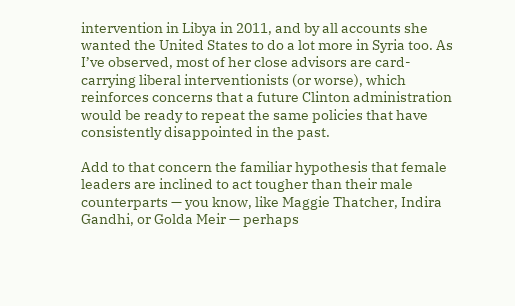intervention in Libya in 2011, and by all accounts she wanted the United States to do a lot more in Syria too. As I’ve observed, most of her close advisors are card-carrying liberal interventionists (or worse), which reinforces concerns that a future Clinton administration would be ready to repeat the same policies that have consistently disappointed in the past.

Add to that concern the familiar hypothesis that female leaders are inclined to act tougher than their male counterparts — you know, like Maggie Thatcher, Indira Gandhi, or Golda Meir — perhaps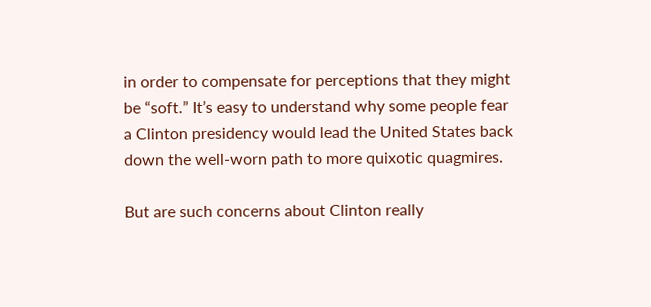in order to compensate for perceptions that they might be “soft.” It’s easy to understand why some people fear a Clinton presidency would lead the United States back down the well-worn path to more quixotic quagmires.

But are such concerns about Clinton really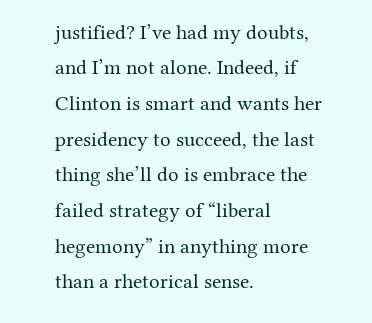justified? I’ve had my doubts, and I’m not alone. Indeed, if Clinton is smart and wants her presidency to succeed, the last thing she’ll do is embrace the failed strategy of “liberal hegemony” in anything more than a rhetorical sense.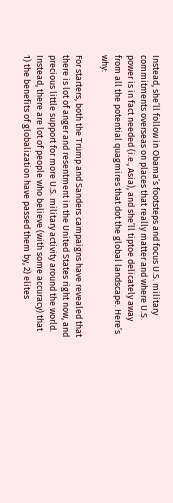Instead, she’ll follow in Obama’s footsteps and focus U.S. military commitments overseas on places that really matter and where U.S. power is in fact needed (i.e., Asia), and she’ll tiptoe delicately away from all the potential quagmires that dot the global landscape. Here’s why:

For starters, both the Trump and Sanders campaigns have revealed that there is lot of anger and resentment in the United States right now, and precious little support for more U.S. military activity around the world. Instead, there are lot of people who believe (with some accuracy) that 1) the benefits of globalization have passed them by, 2) elites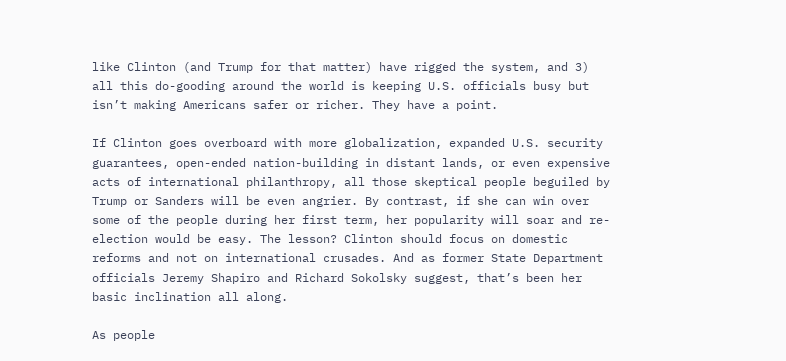like Clinton (and Trump for that matter) have rigged the system, and 3) all this do-gooding around the world is keeping U.S. officials busy but isn’t making Americans safer or richer. They have a point.

If Clinton goes overboard with more globalization, expanded U.S. security guarantees, open-ended nation-building in distant lands, or even expensive acts of international philanthropy, all those skeptical people beguiled by Trump or Sanders will be even angrier. By contrast, if she can win over some of the people during her first term, her popularity will soar and re-election would be easy. The lesson? Clinton should focus on domestic reforms and not on international crusades. And as former State Department officials Jeremy Shapiro and Richard Sokolsky suggest, that’s been her basic inclination all along.

As people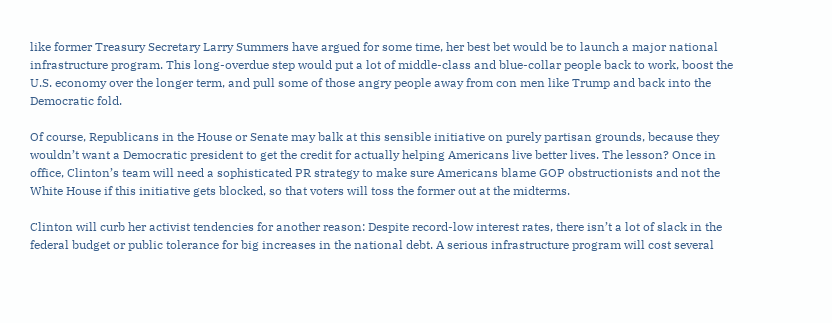like former Treasury Secretary Larry Summers have argued for some time, her best bet would be to launch a major national infrastructure program. This long-overdue step would put a lot of middle-class and blue-collar people back to work, boost the U.S. economy over the longer term, and pull some of those angry people away from con men like Trump and back into the Democratic fold.

Of course, Republicans in the House or Senate may balk at this sensible initiative on purely partisan grounds, because they wouldn’t want a Democratic president to get the credit for actually helping Americans live better lives. The lesson? Once in office, Clinton’s team will need a sophisticated PR strategy to make sure Americans blame GOP obstructionists and not the White House if this initiative gets blocked, so that voters will toss the former out at the midterms.

Clinton will curb her activist tendencies for another reason: Despite record-low interest rates, there isn’t a lot of slack in the federal budget or public tolerance for big increases in the national debt. A serious infrastructure program will cost several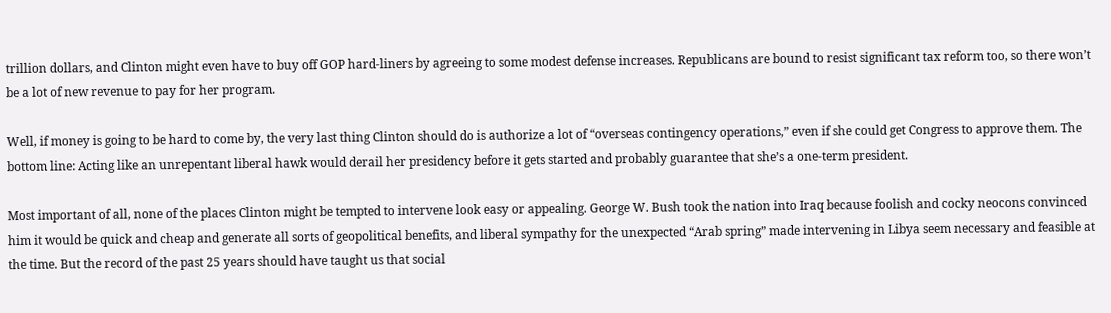trillion dollars, and Clinton might even have to buy off GOP hard-liners by agreeing to some modest defense increases. Republicans are bound to resist significant tax reform too, so there won’t be a lot of new revenue to pay for her program.

Well, if money is going to be hard to come by, the very last thing Clinton should do is authorize a lot of “overseas contingency operations,” even if she could get Congress to approve them. The bottom line: Acting like an unrepentant liberal hawk would derail her presidency before it gets started and probably guarantee that she’s a one-term president.

Most important of all, none of the places Clinton might be tempted to intervene look easy or appealing. George W. Bush took the nation into Iraq because foolish and cocky neocons convinced him it would be quick and cheap and generate all sorts of geopolitical benefits, and liberal sympathy for the unexpected “Arab spring” made intervening in Libya seem necessary and feasible at the time. But the record of the past 25 years should have taught us that social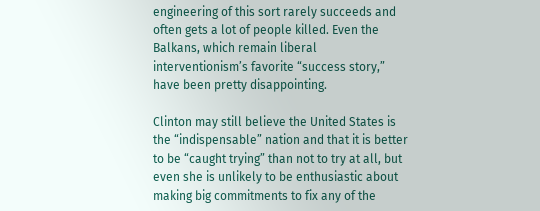engineering of this sort rarely succeeds and often gets a lot of people killed. Even the Balkans, which remain liberal interventionism’s favorite “success story,” have been pretty disappointing.

Clinton may still believe the United States is the “indispensable” nation and that it is better to be “caught trying” than not to try at all, but even she is unlikely to be enthusiastic about making big commitments to fix any of the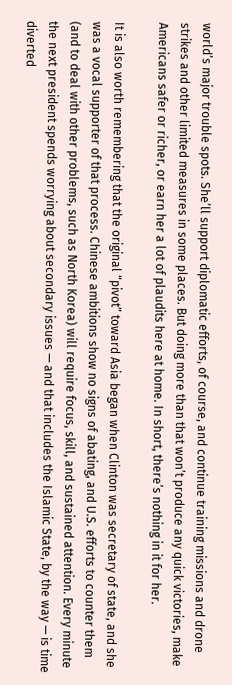world’s major trouble spots. She’ll support diplomatic efforts, of course, and continue training missions and drone strikes and other limited measures in some places. But doing more than that won’t produce any quick victories, make Americans safer or richer, or earn her a lot of plaudits here at home. In short, there’s nothing in it for her.

It is also worth remembering that the original “pivot” toward Asia began when Clinton was secretary of state, and she was a vocal supporter of that process. Chinese ambitions show no signs of abating, and U.S. efforts to counter them (and to deal with other problems, such as North Korea) will require focus, skill, and sustained attention. Every minute the next president spends worrying about secondary issues — and that includes the Islamic State, by the way — is time diverted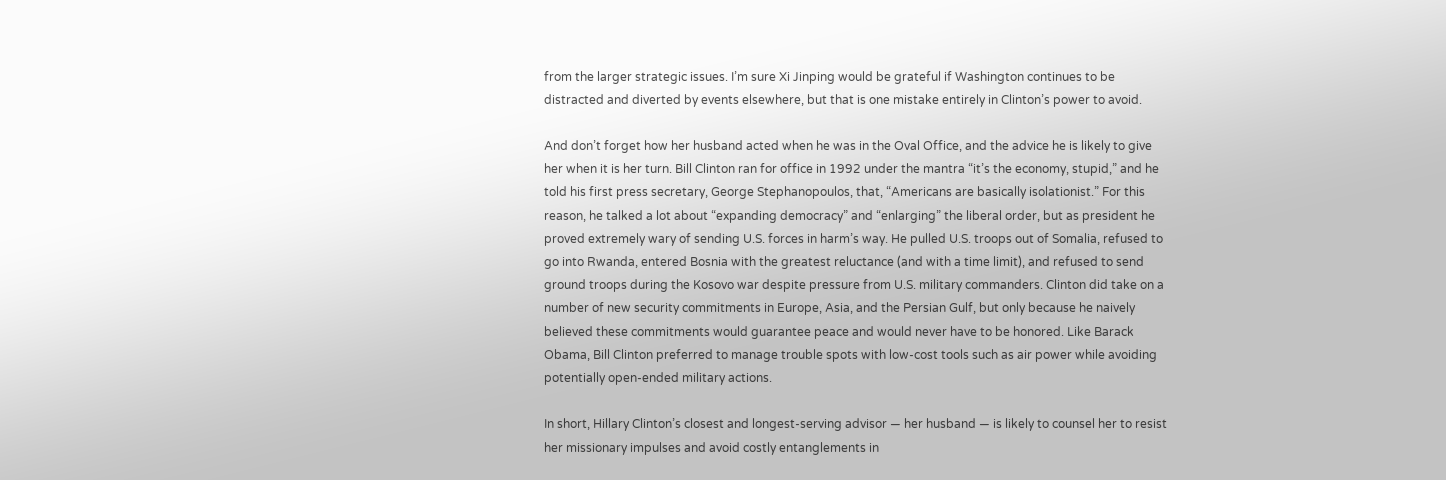from the larger strategic issues. I’m sure Xi Jinping would be grateful if Washington continues to be distracted and diverted by events elsewhere, but that is one mistake entirely in Clinton’s power to avoid.

And don’t forget how her husband acted when he was in the Oval Office, and the advice he is likely to give her when it is her turn. Bill Clinton ran for office in 1992 under the mantra “it’s the economy, stupid,” and he told his first press secretary, George Stephanopoulos, that, “Americans are basically isolationist.” For this reason, he talked a lot about “expanding democracy” and “enlarging” the liberal order, but as president he proved extremely wary of sending U.S. forces in harm’s way. He pulled U.S. troops out of Somalia, refused to go into Rwanda, entered Bosnia with the greatest reluctance (and with a time limit), and refused to send ground troops during the Kosovo war despite pressure from U.S. military commanders. Clinton did take on a number of new security commitments in Europe, Asia, and the Persian Gulf, but only because he naively believed these commitments would guarantee peace and would never have to be honored. Like Barack Obama, Bill Clinton preferred to manage trouble spots with low-cost tools such as air power while avoiding potentially open-ended military actions.

In short, Hillary Clinton’s closest and longest-serving advisor — her husband — is likely to counsel her to resist her missionary impulses and avoid costly entanglements in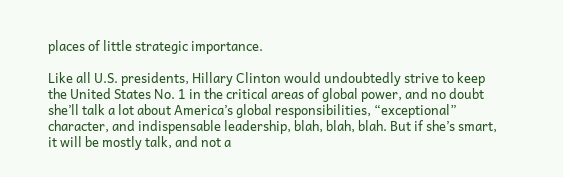places of little strategic importance.

Like all U.S. presidents, Hillary Clinton would undoubtedly strive to keep the United States No. 1 in the critical areas of global power, and no doubt she’ll talk a lot about America’s global responsibilities, “exceptional” character, and indispensable leadership, blah, blah, blah. But if she’s smart, it will be mostly talk, and not a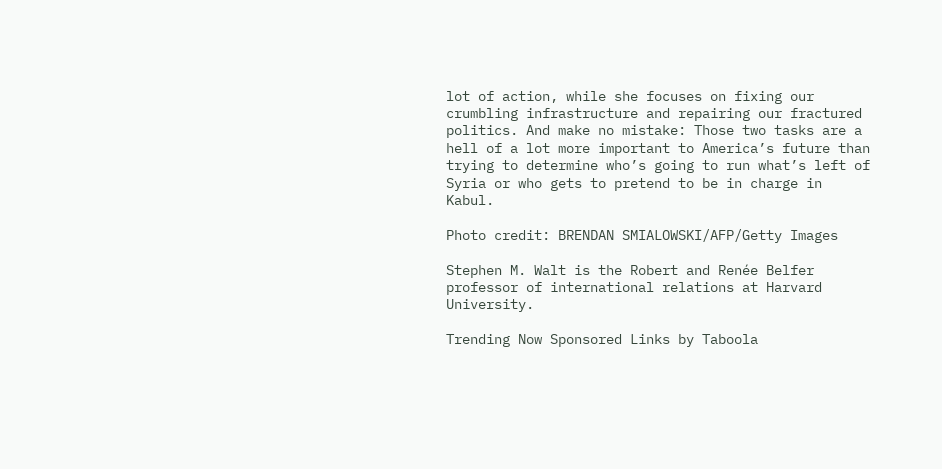lot of action, while she focuses on fixing our crumbling infrastructure and repairing our fractured politics. And make no mistake: Those two tasks are a hell of a lot more important to America’s future than trying to determine who’s going to run what’s left of Syria or who gets to pretend to be in charge in Kabul.

Photo credit: BRENDAN SMIALOWSKI/AFP/Getty Images

Stephen M. Walt is the Robert and Renée Belfer professor of international relations at Harvard University.

Trending Now Sponsored Links by Taboola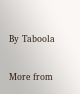By Taboola

More from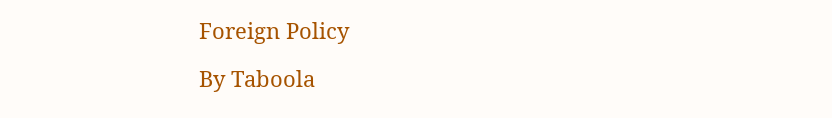Foreign Policy

By Taboola